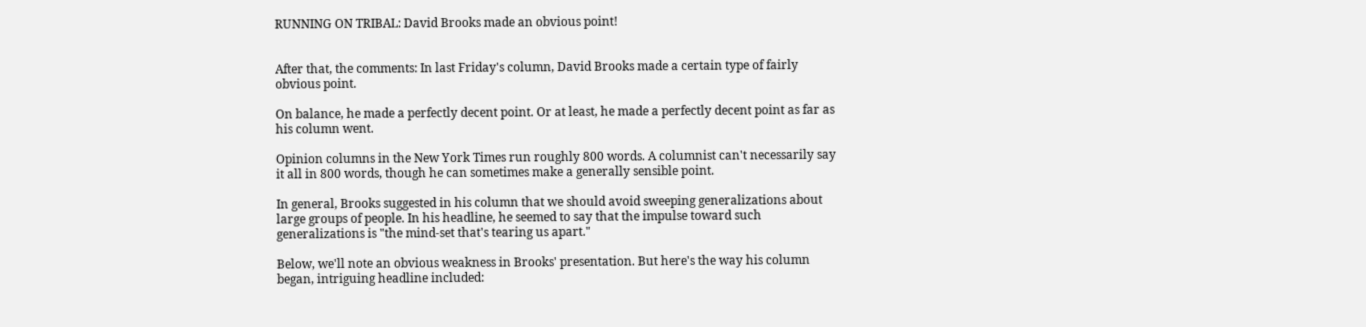RUNNING ON TRIBAL: David Brooks made an obvious point!


After that, the comments: In last Friday's column, David Brooks made a certain type of fairly obvious point.

On balance, he made a perfectly decent point. Or at least, he made a perfectly decent point as far as his column went.

Opinion columns in the New York Times run roughly 800 words. A columnist can't necessarily say it all in 800 words, though he can sometimes make a generally sensible point.

In general, Brooks suggested in his column that we should avoid sweeping generalizations about large groups of people. In his headline, he seemed to say that the impulse toward such generalizations is "the mind-set that's tearing us apart."

Below, we'll note an obvious weakness in Brooks' presentation. But here's the way his column began, intriguing headline included: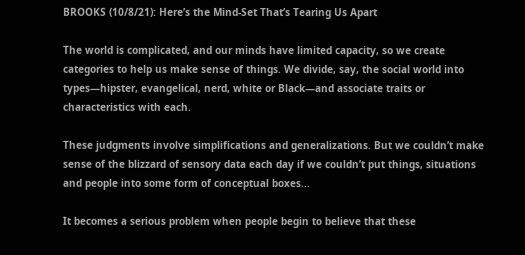BROOKS (10/8/21): Here’s the Mind-Set That’s Tearing Us Apart

The world is complicated, and our minds have limited capacity, so we create categories to help us make sense of things. We divide, say, the social world into types—hipster, evangelical, nerd, white or Black—and associate traits or characteristics with each.

These judgments involve simplifications and generalizations. But we couldn’t make sense of the blizzard of sensory data each day if we couldn’t put things, situations and people into some form of conceptual boxes...

It becomes a serious problem when people begin to believe that these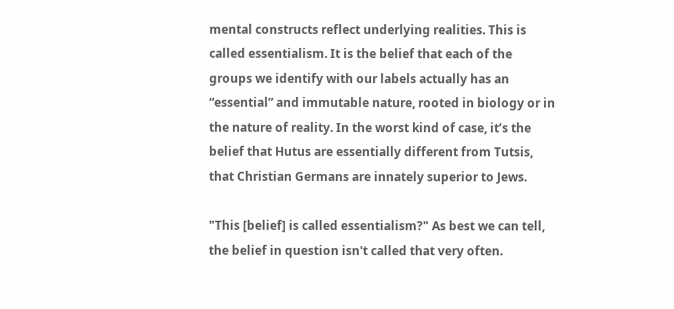mental constructs reflect underlying realities. This is called essentialism. It is the belief that each of the groups we identify with our labels actually has an “essential” and immutable nature, rooted in biology or in the nature of reality. In the worst kind of case, it’s the belief that Hutus are essentially different from Tutsis, that Christian Germans are innately superior to Jews.

"This [belief] is called essentialism?" As best we can tell, the belief in question isn't called that very often.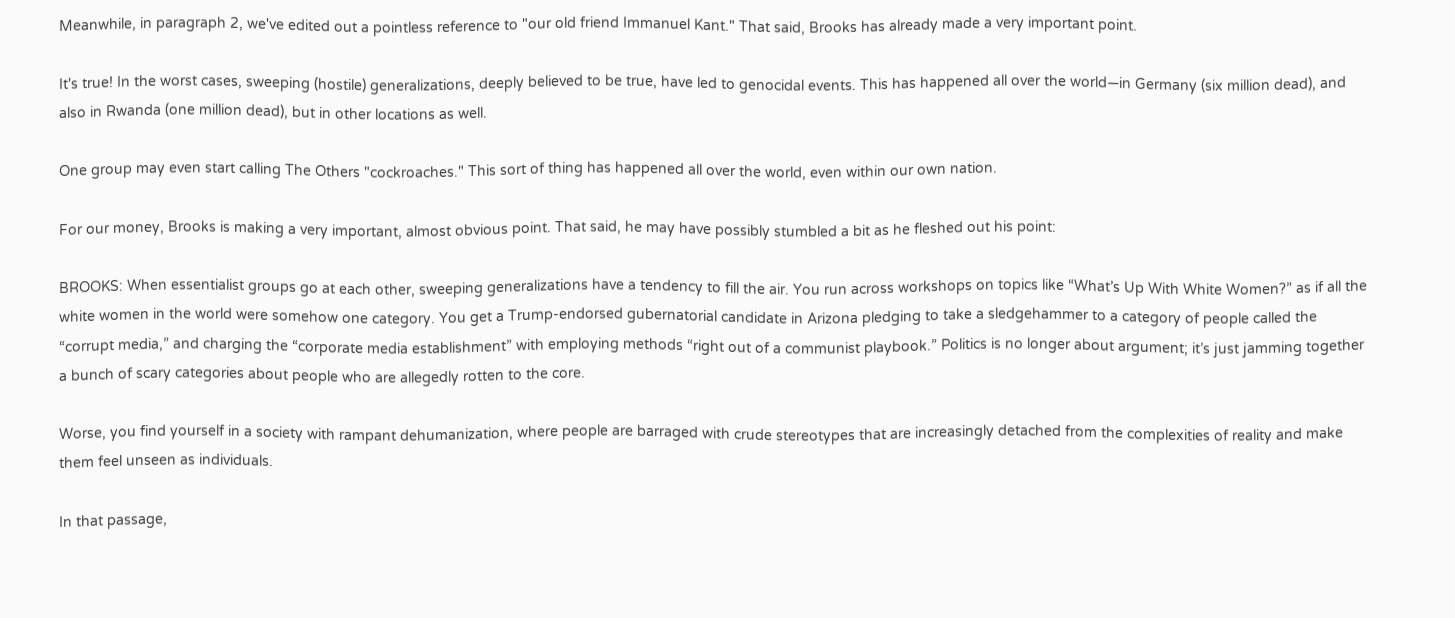Meanwhile, in paragraph 2, we've edited out a pointless reference to "our old friend Immanuel Kant." That said, Brooks has already made a very important point.

It's true! In the worst cases, sweeping (hostile) generalizations, deeply believed to be true, have led to genocidal events. This has happened all over the world—in Germany (six million dead), and also in Rwanda (one million dead), but in other locations as well.

One group may even start calling The Others "cockroaches." This sort of thing has happened all over the world, even within our own nation.

For our money, Brooks is making a very important, almost obvious point. That said, he may have possibly stumbled a bit as he fleshed out his point:

BROOKS: When essentialist groups go at each other, sweeping generalizations have a tendency to fill the air. You run across workshops on topics like “What’s Up With White Women?” as if all the white women in the world were somehow one category. You get a Trump-endorsed gubernatorial candidate in Arizona pledging to take a sledgehammer to a category of people called the “corrupt media,” and charging the “corporate media establishment” with employing methods “right out of a communist playbook.” Politics is no longer about argument; it’s just jamming together a bunch of scary categories about people who are allegedly rotten to the core.

Worse, you find yourself in a society with rampant dehumanization, where people are barraged with crude stereotypes that are increasingly detached from the complexities of reality and make them feel unseen as individuals.

In that passage,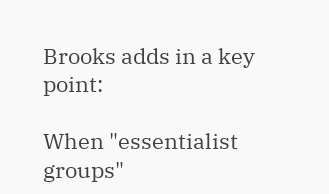Brooks adds in a key point:

When "essentialist groups"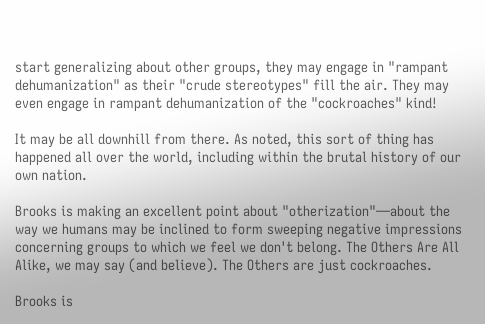start generalizing about other groups, they may engage in "rampant dehumanization" as their "crude stereotypes" fill the air. They may even engage in rampant dehumanization of the "cockroaches" kind!

It may be all downhill from there. As noted, this sort of thing has happened all over the world, including within the brutal history of our own nation.

Brooks is making an excellent point about "otherization"—about the way we humans may be inclined to form sweeping negative impressions concerning groups to which we feel we don't belong. The Others Are All Alike, we may say (and believe). The Others are just cockroaches.

Brooks is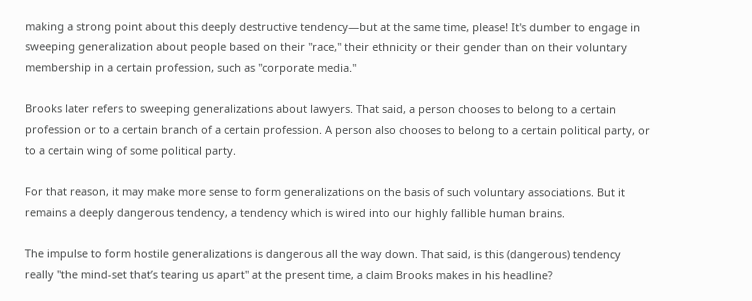making a strong point about this deeply destructive tendency—but at the same time, please! It's dumber to engage in sweeping generalization about people based on their "race," their ethnicity or their gender than on their voluntary membership in a certain profession, such as "corporate media."

Brooks later refers to sweeping generalizations about lawyers. That said, a person chooses to belong to a certain profession or to a certain branch of a certain profession. A person also chooses to belong to a certain political party, or to a certain wing of some political party.

For that reason, it may make more sense to form generalizations on the basis of such voluntary associations. But it remains a deeply dangerous tendency, a tendency which is wired into our highly fallible human brains.

The impulse to form hostile generalizations is dangerous all the way down. That said, is this (dangerous) tendency really "the mind-set that’s tearing us apart" at the present time, a claim Brooks makes in his headline?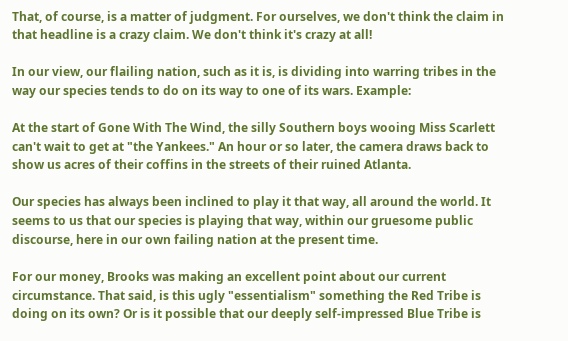That, of course, is a matter of judgment. For ourselves, we don't think the claim in that headline is a crazy claim. We don't think it's crazy at all!

In our view, our flailing nation, such as it is, is dividing into warring tribes in the way our species tends to do on its way to one of its wars. Example:

At the start of Gone With The Wind, the silly Southern boys wooing Miss Scarlett can't wait to get at "the Yankees." An hour or so later, the camera draws back to show us acres of their coffins in the streets of their ruined Atlanta.

Our species has always been inclined to play it that way, all around the world. It seems to us that our species is playing that way, within our gruesome public discourse, here in our own failing nation at the present time.

For our money, Brooks was making an excellent point about our current circumstance. That said, is this ugly "essentialism" something the Red Tribe is doing on its own? Or is it possible that our deeply self-impressed Blue Tribe is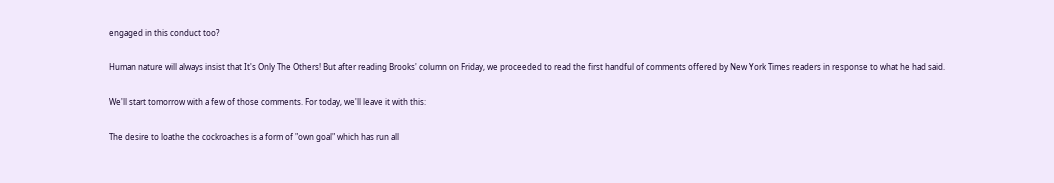engaged in this conduct too?

Human nature will always insist that It's Only The Others! But after reading Brooks' column on Friday, we proceeded to read the first handful of comments offered by New York Times readers in response to what he had said.

We'll start tomorrow with a few of those comments. For today, we'll leave it with this:

The desire to loathe the cockroaches is a form of "own goal" which has run all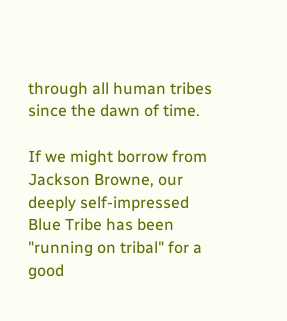through all human tribes since the dawn of time.

If we might borrow from Jackson Browne, our deeply self-impressed Blue Tribe has been "running on tribal" for a good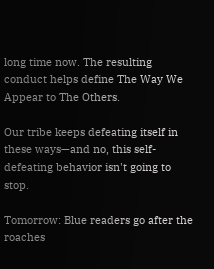long time now. The resulting conduct helps define The Way We Appear to The Others.

Our tribe keeps defeating itself in these ways—and no, this self-defeating behavior isn't going to stop.

Tomorrow: Blue readers go after the roaches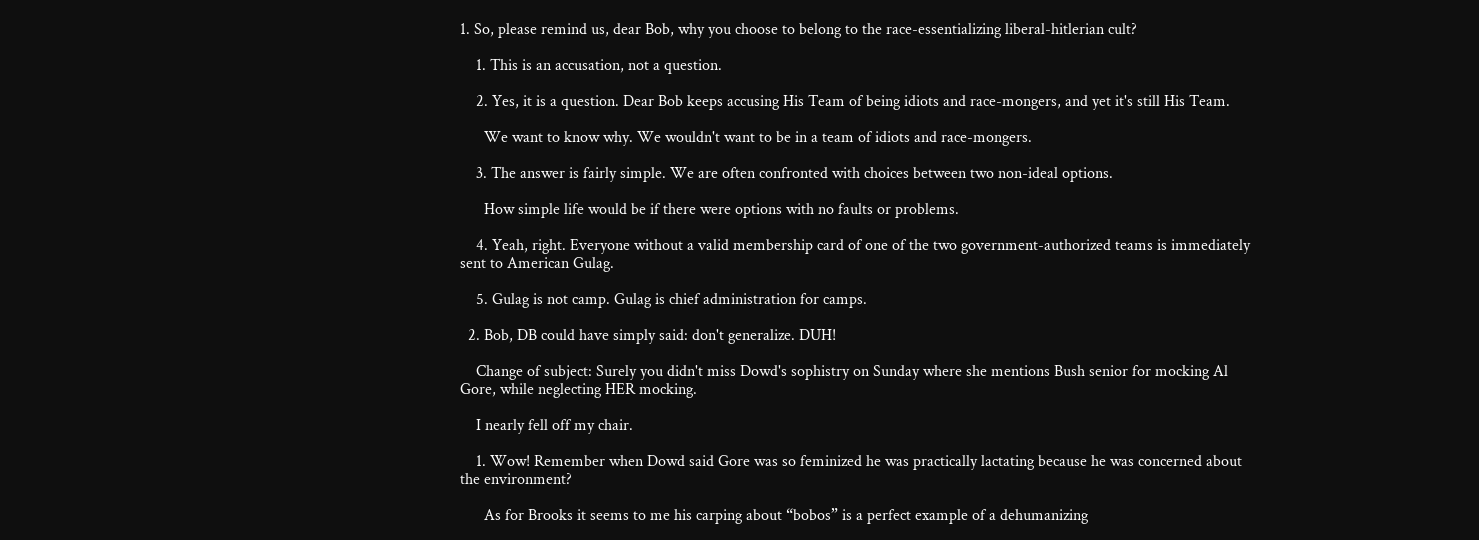1. So, please remind us, dear Bob, why you choose to belong to the race-essentializing liberal-hitlerian cult?

    1. This is an accusation, not a question.

    2. Yes, it is a question. Dear Bob keeps accusing His Team of being idiots and race-mongers, and yet it's still His Team.

      We want to know why. We wouldn't want to be in a team of idiots and race-mongers.

    3. The answer is fairly simple. We are often confronted with choices between two non-ideal options.

      How simple life would be if there were options with no faults or problems.

    4. Yeah, right. Everyone without a valid membership card of one of the two government-authorized teams is immediately sent to American Gulag.

    5. Gulag is not camp. Gulag is chief administration for camps.

  2. Bob, DB could have simply said: don't generalize. DUH!

    Change of subject: Surely you didn't miss Dowd's sophistry on Sunday where she mentions Bush senior for mocking Al Gore, while neglecting HER mocking.

    I nearly fell off my chair.

    1. Wow! Remember when Dowd said Gore was so feminized he was practically lactating because he was concerned about the environment?

      As for Brooks it seems to me his carping about “bobos” is a perfect example of a dehumanizing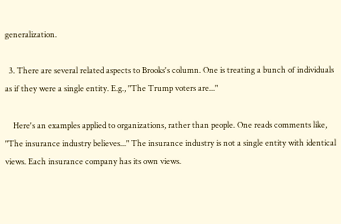generalization.

  3. There are several related aspects to Brooks's column. One is treating a bunch of individuals as if they were a single entity. E.g., "The Trump voters are..."

    Here's an examples applied to organizations, rather than people. One reads comments like, "The insurance industry believes..." The insurance industry is not a single entity with identical views. Each insurance company has its own views.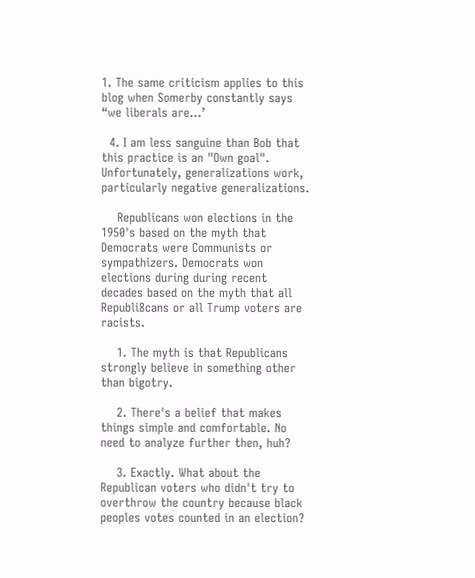1. The same criticism applies to this blog when Somerby constantly says “we liberals are…’

  4. I am less sanguine than Bob that this practice is an "Own goal". Unfortunately, generalizations work, particularly negative generalizations.

    Republicans won elections in the 1950's based on the myth that Democrats were Communists or sympathizers. Democrats won elections during during recent decades based on the myth that all Republi8cans or all Trump voters are racists.

    1. The myth is that Republicans strongly believe in something other than bigotry.

    2. There's a belief that makes things simple and comfortable. No need to analyze further then, huh?

    3. Exactly. What about the Republican voters who didn't try to overthrow the country because black peoples votes counted in an election?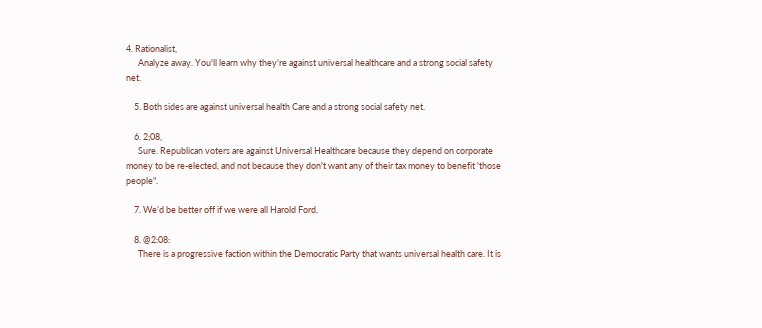4. Rationalist,
      Analyze away. You'll learn why they're against universal healthcare and a strong social safety net.

    5. Both sides are against universal health Care and a strong social safety net.

    6. 2;08,
      Sure. Republican voters are against Universal Healthcare because they depend on corporate money to be re-elected, and not because they don't want any of their tax money to benefit 'those people".

    7. We’d be better off if we were all Harold Ford.

    8. @2:08:
      There is a progressive faction within the Democratic Party that wants universal health care. It is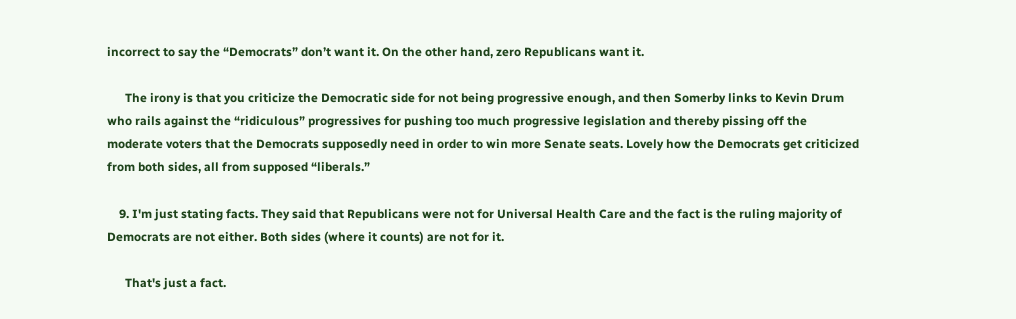incorrect to say the “Democrats” don’t want it. On the other hand, zero Republicans want it.

      The irony is that you criticize the Democratic side for not being progressive enough, and then Somerby links to Kevin Drum who rails against the “ridiculous” progressives for pushing too much progressive legislation and thereby pissing off the moderate voters that the Democrats supposedly need in order to win more Senate seats. Lovely how the Democrats get criticized from both sides, all from supposed “liberals.”

    9. I'm just stating facts. They said that Republicans were not for Universal Health Care and the fact is the ruling majority of Democrats are not either. Both sides (where it counts) are not for it.

      That's just a fact.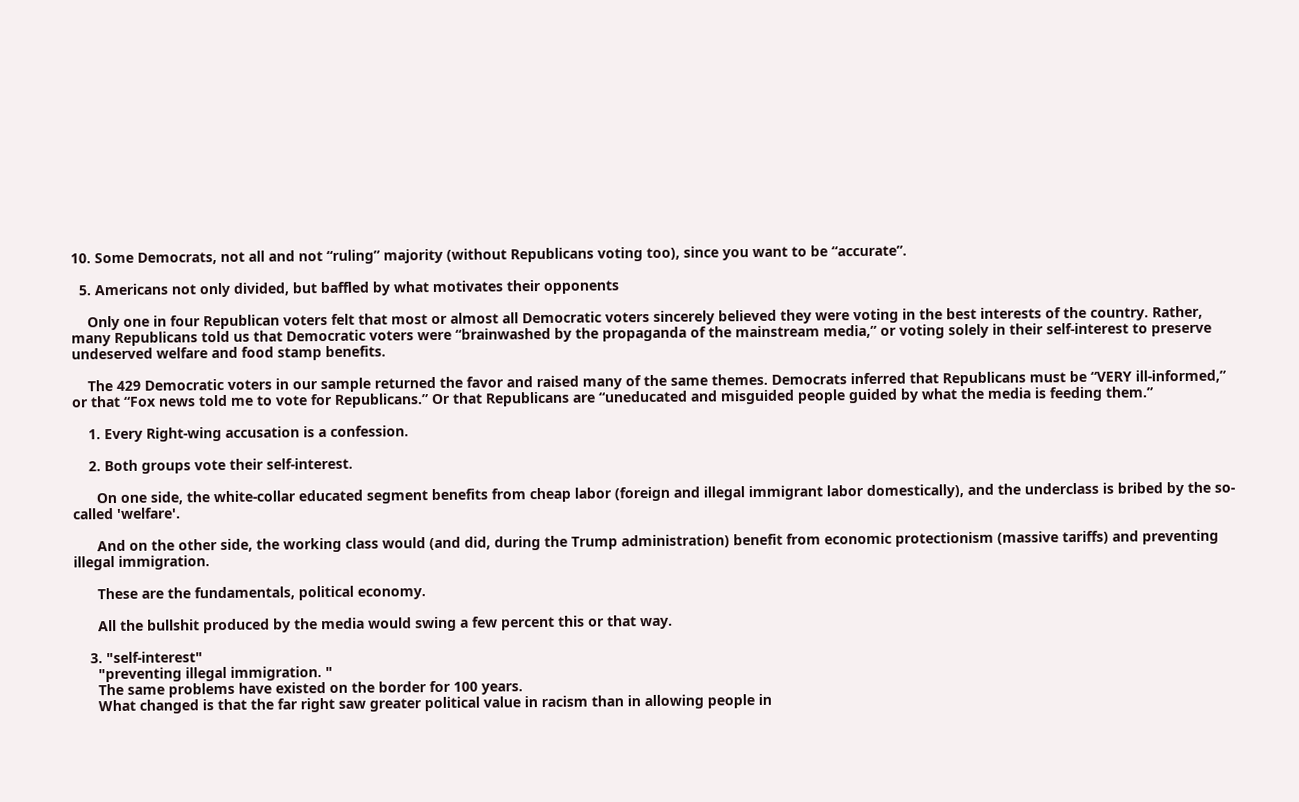10. Some Democrats, not all and not “ruling” majority (without Republicans voting too), since you want to be “accurate”.

  5. Americans not only divided, but baffled by what motivates their opponents

    Only one in four Republican voters felt that most or almost all Democratic voters sincerely believed they were voting in the best interests of the country. Rather, many Republicans told us that Democratic voters were “brainwashed by the propaganda of the mainstream media,” or voting solely in their self-interest to preserve undeserved welfare and food stamp benefits.

    The 429 Democratic voters in our sample returned the favor and raised many of the same themes. Democrats inferred that Republicans must be “VERY ill-informed,” or that “Fox news told me to vote for Republicans.” Or that Republicans are “uneducated and misguided people guided by what the media is feeding them.”

    1. Every Right-wing accusation is a confession.

    2. Both groups vote their self-interest.

      On one side, the white-collar educated segment benefits from cheap labor (foreign and illegal immigrant labor domestically), and the underclass is bribed by the so-called 'welfare'.

      And on the other side, the working class would (and did, during the Trump administration) benefit from economic protectionism (massive tariffs) and preventing illegal immigration.

      These are the fundamentals, political economy.

      All the bullshit produced by the media would swing a few percent this or that way.

    3. "self-interest"
      "preventing illegal immigration. "
      The same problems have existed on the border for 100 years.
      What changed is that the far right saw greater political value in racism than in allowing people in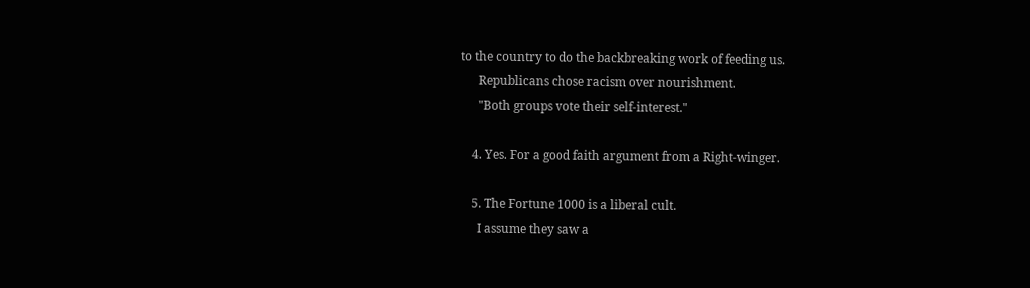to the country to do the backbreaking work of feeding us.
      Republicans chose racism over nourishment.
      "Both groups vote their self-interest."

    4. Yes. For a good faith argument from a Right-winger.

    5. The Fortune 1000 is a liberal cult.
      I assume they saw a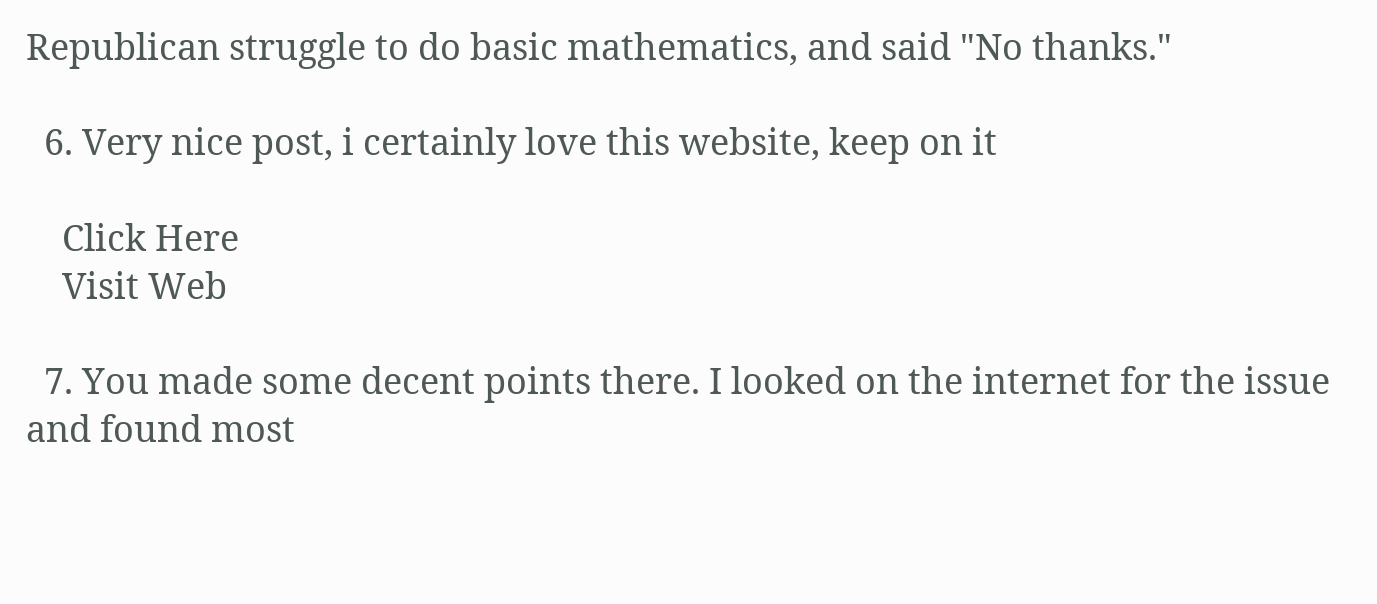Republican struggle to do basic mathematics, and said "No thanks."

  6. Very nice post, i certainly love this website, keep on it

    Click Here
    Visit Web

  7. You made some decent points there. I looked on the internet for the issue and found most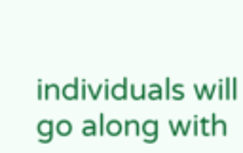individuals will go along with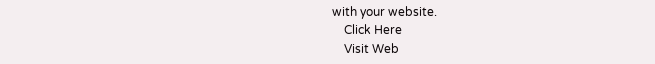with your website.
    Click Here
    Visit Web